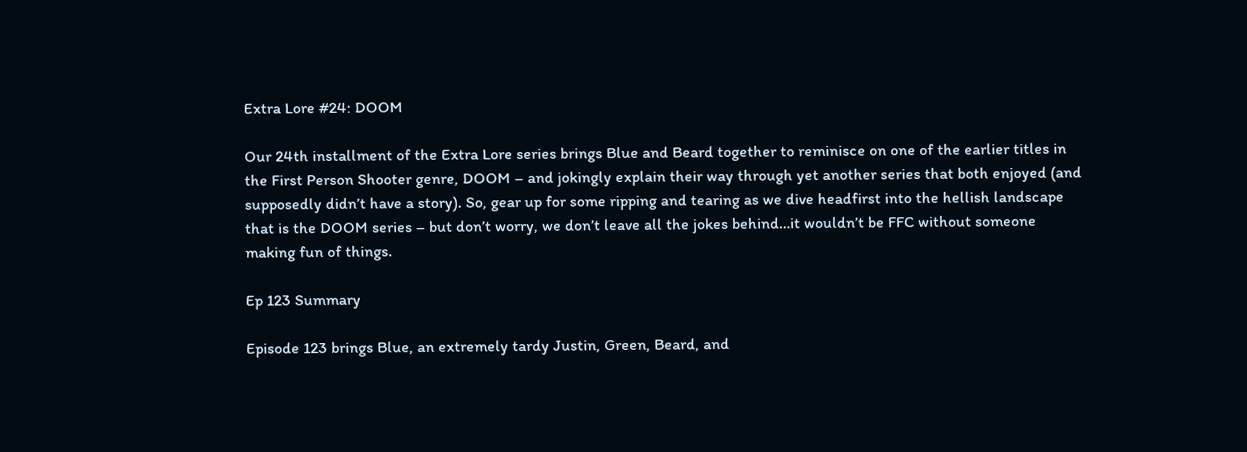Extra Lore #24: DOOM

Our 24th installment of the Extra Lore series brings Blue and Beard together to reminisce on one of the earlier titles in the First Person Shooter genre, DOOM – and jokingly explain their way through yet another series that both enjoyed (and supposedly didn’t have a story). So, gear up for some ripping and tearing as we dive headfirst into the hellish landscape that is the DOOM series – but don’t worry, we don’t leave all the jokes behind…it wouldn’t be FFC without someone making fun of things.

Ep 123 Summary

Episode 123 brings Blue, an extremely tardy Justin, Green, Beard, and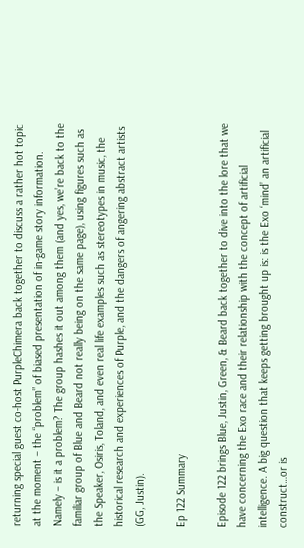returning special guest co-host PurpleChimera back together to discuss a rather hot topic at the moment – the “problem” of biased presentation of in-game story information. Namely – is it a problem? The group hashes it out among them (and yes, we’re back to the familiar group of Blue and Beard not really being on the same page), using figures such as the Speaker, Osiris, Toland, and even real life examples such as stereotypes in music, the historical research and experiences of Purple, and the dangers of angering abstract artists (GG, Justin).

Ep 122 Summary

Episode 122 brings Blue, Justin, Green, & Beard back together to dive into the lore that we have concerning the Exo race and their relationship with the concept of artificial intelligence. A big question that keeps getting brought up is: is the Exo ‘mind’ an artificial construct…or is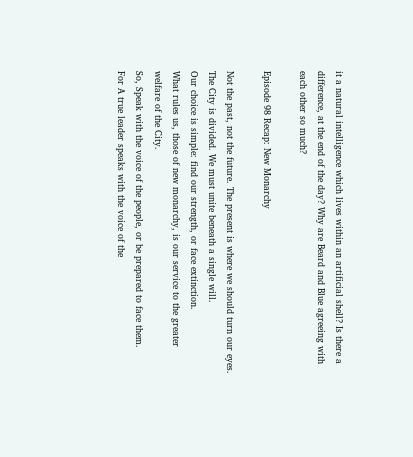it a natural intelligence which lives within an artificial shell? Is there a difference, at the end of the day? Why are Beard and Blue agreeing with each other so much?

Episode 98 Recap: New Monarchy

Not the past, not the future. The present is where we should turn our eyes.
The City is divided. We must unite beneath a single will.
Our choice is simple: find our strength, or face extinction.
What rules us, those of new monarchy, is our service to the greater welfare of the City.
So, Speak with the voice of the people, or be prepared to face them.
For A true leader speaks with the voice of the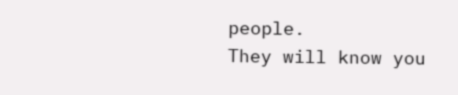people.
They will know you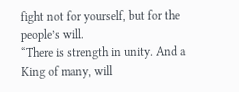fight not for yourself, but for the people’s will.
“There is strength in unity. And a King of many, will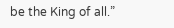be the King of all.”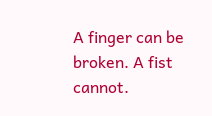A finger can be broken. A fist cannot.